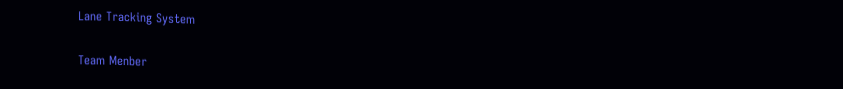Lane Tracking System

Team Menber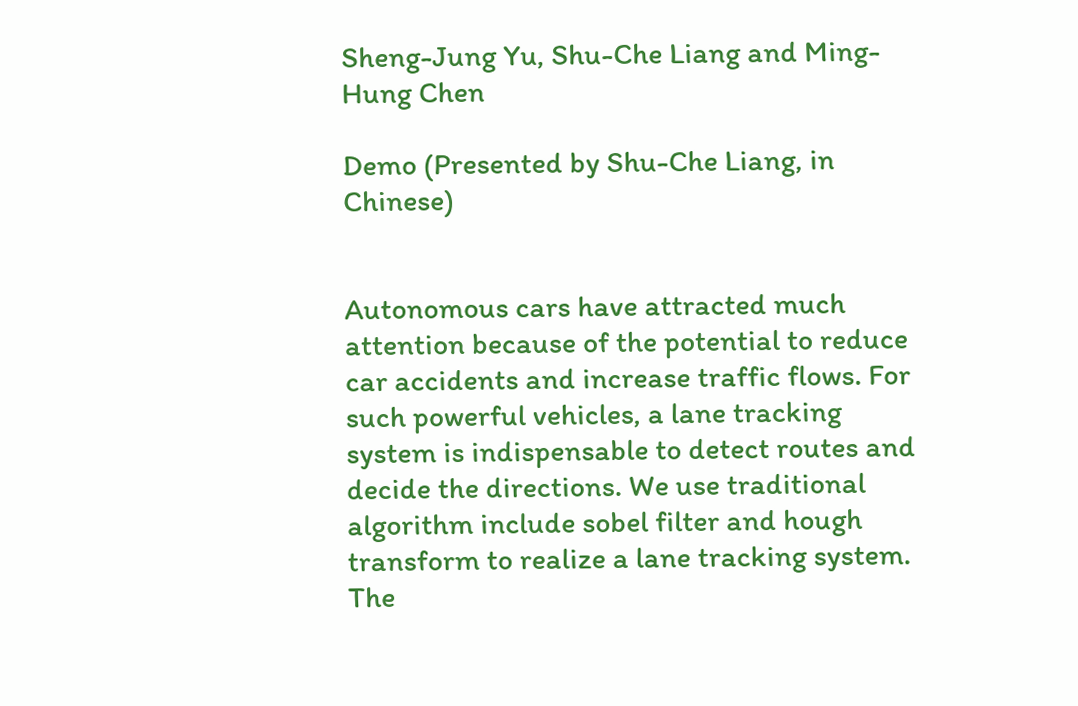Sheng-Jung Yu, Shu-Che Liang and Ming-Hung Chen

Demo (Presented by Shu-Che Liang, in Chinese)


Autonomous cars have attracted much attention because of the potential to reduce car accidents and increase traffic flows. For such powerful vehicles, a lane tracking system is indispensable to detect routes and decide the directions. We use traditional algorithm include sobel filter and hough transform to realize a lane tracking system. The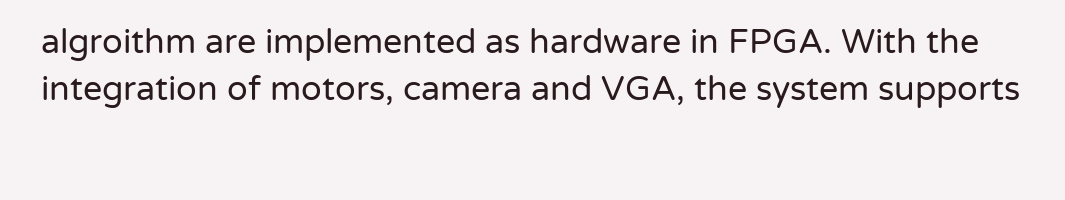algroithm are implemented as hardware in FPGA. With the integration of motors, camera and VGA, the system supports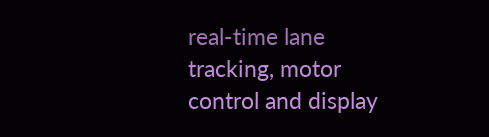real-time lane tracking, motor control and display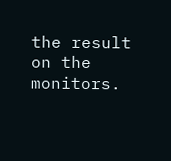the result on the monitors.